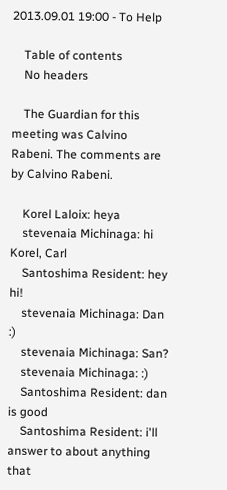2013.09.01 19:00 - To Help

    Table of contents
    No headers

    The Guardian for this meeting was Calvino Rabeni. The comments are by Calvino Rabeni.

    Korel Laloix: heya
    stevenaia Michinaga: hi Korel, Carl
    Santoshima Resident: hey hi!
    stevenaia Michinaga: Dan :)
    stevenaia Michinaga: San?
    stevenaia Michinaga: :)
    Santoshima Resident: dan is good
    Santoshima Resident: i'll answer to about anything that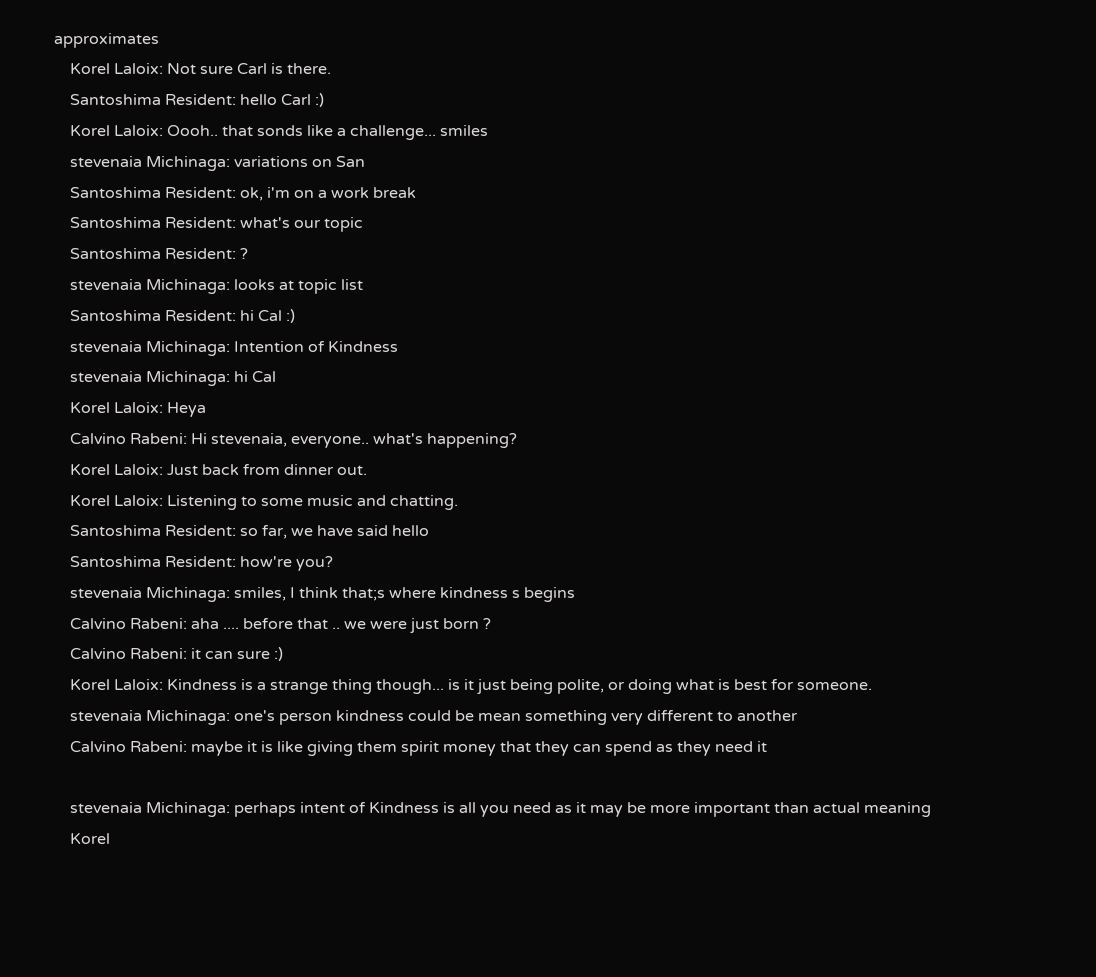approximates
    Korel Laloix: Not sure Carl is there.
    Santoshima Resident: hello Carl :)
    Korel Laloix: Oooh.. that sonds like a challenge... smiles
    stevenaia Michinaga: variations on San
    Santoshima Resident: ok, i'm on a work break
    Santoshima Resident: what's our topic
    Santoshima Resident: ?
    stevenaia Michinaga: looks at topic list
    Santoshima Resident: hi Cal :)
    stevenaia Michinaga: Intention of Kindness
    stevenaia Michinaga: hi Cal
    Korel Laloix: Heya
    Calvino Rabeni: Hi stevenaia, everyone.. what's happening?
    Korel Laloix: Just back from dinner out.
    Korel Laloix: Listening to some music and chatting.
    Santoshima Resident: so far, we have said hello
    Santoshima Resident: how're you?
    stevenaia Michinaga: smiles, I think that;s where kindness s begins
    Calvino Rabeni: aha .... before that .. we were just born ?
    Calvino Rabeni: it can sure :)
    Korel Laloix: Kindness is a strange thing though... is it just being polite, or doing what is best for someone.
    stevenaia Michinaga: one's person kindness could be mean something very different to another
    Calvino Rabeni: maybe it is like giving them spirit money that they can spend as they need it

    stevenaia Michinaga: perhaps intent of Kindness is all you need as it may be more important than actual meaning
    Korel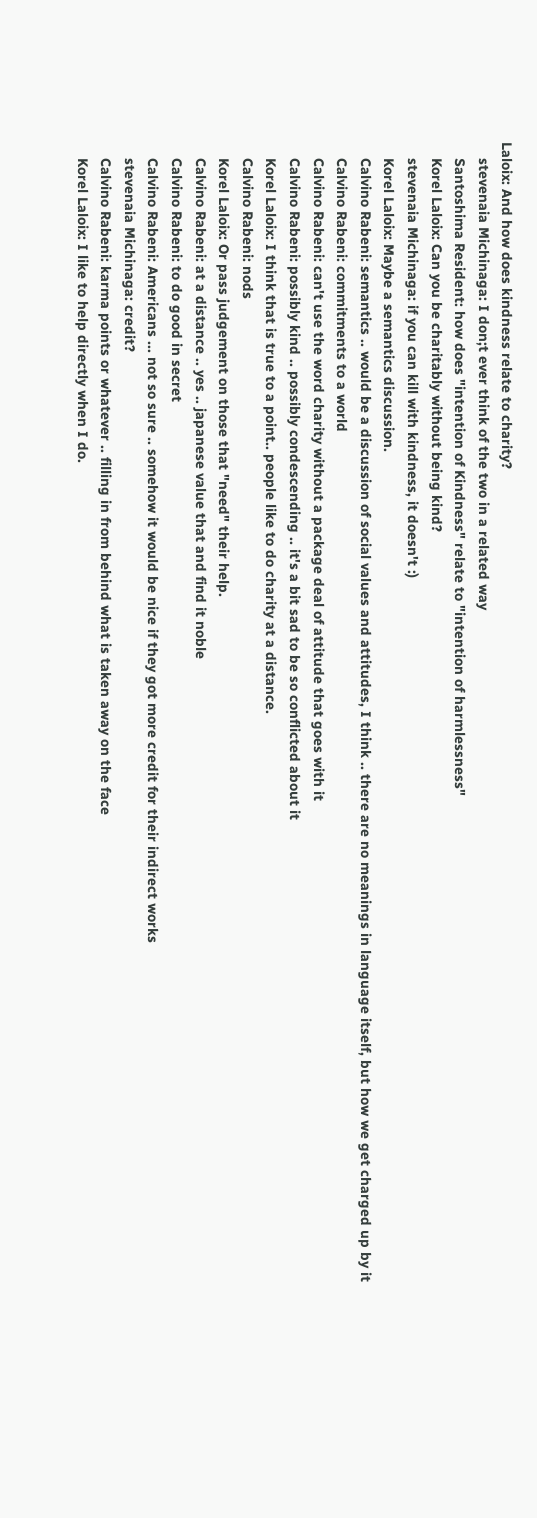Laloix: And how does kindness relate to charity?
    stevenaia Michinaga: I don;t ever think of the two in a related way
    Santoshima Resident: how does "intention of Kindness" relate to "intention of harmlessness"
    Korel Laloix: Can you be charitably without being kind?
    stevenaia Michinaga: if you can kill with kindness, it doesn't :)
    Korel Laloix: Maybe a semantics discussion.
    Calvino Rabeni: semantics .. would be a discussion of social values and attitudes, I think .. there are no meanings in language itself, but how we get charged up by it
    Calvino Rabeni: commitments to a world
    Calvino Rabeni: can't use the word charity without a package deal of attitude that goes with it
    Calvino Rabeni: possibly kind .. possibly condescending .. it's a bit sad to be so conflicted about it
    Korel Laloix: I think that is true to a point.. people like to do charity at a distance.
    Calvino Rabeni: nods
    Korel Laloix: Or pass judgement on those that "need" their help.
    Calvino Rabeni: at a distance .. yes .. japanese value that and find it noble
    Calvino Rabeni: to do good in secret
    Calvino Rabeni: Americans ... not so sure .. somehow it would be nice if they got more credit for their indirect works
    stevenaia Michinaga: credit?
    Calvino Rabeni: karma points or whatever .. filling in from behind what is taken away on the face
    Korel Laloix: I like to help directly when I do.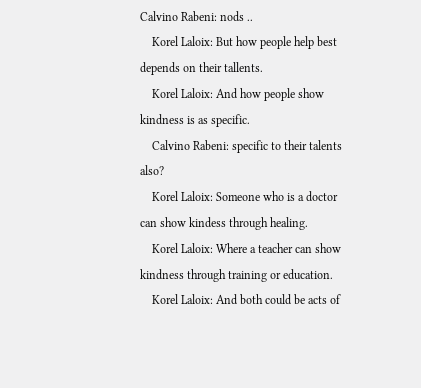Calvino Rabeni: nods ..
    Korel Laloix: But how people help best depends on their tallents.
    Korel Laloix: And how people show kindness is as specific.
    Calvino Rabeni: specific to their talents also?
    Korel Laloix: Someone who is a doctor can show kindess through healing.
    Korel Laloix: Where a teacher can show kindness through training or education.
    Korel Laloix: And both could be acts of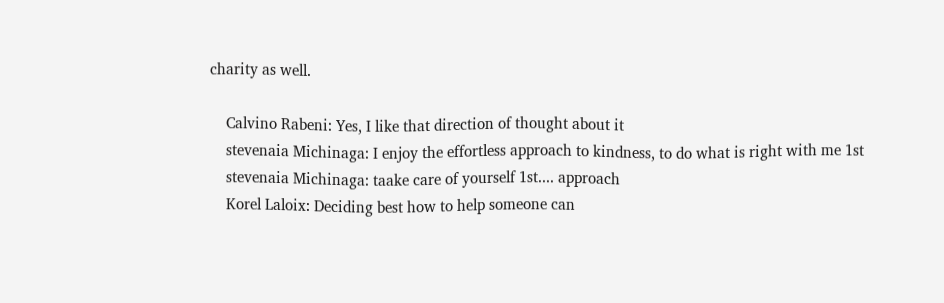charity as well.

    Calvino Rabeni: Yes, I like that direction of thought about it
    stevenaia Michinaga: I enjoy the effortless approach to kindness, to do what is right with me 1st
    stevenaia Michinaga: taake care of yourself 1st.... approach
    Korel Laloix: Deciding best how to help someone can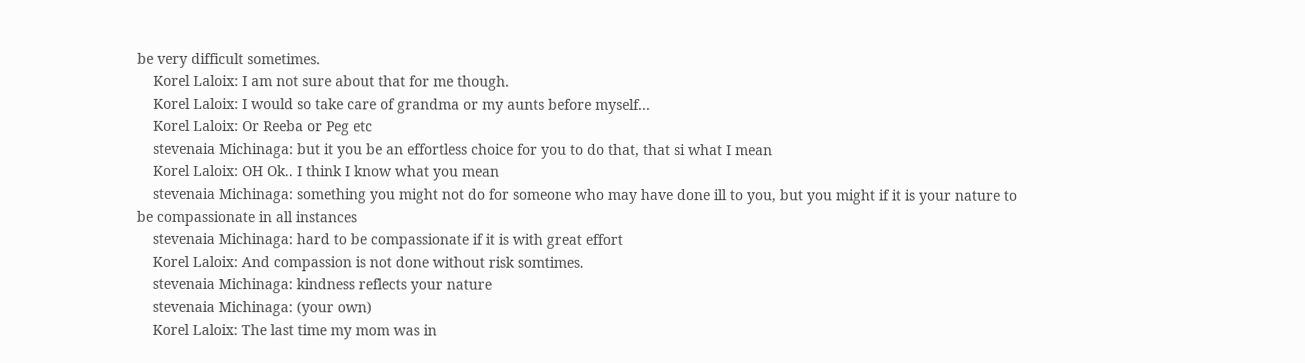be very difficult sometimes.
    Korel Laloix: I am not sure about that for me though.
    Korel Laloix: I would so take care of grandma or my aunts before myself...
    Korel Laloix: Or Reeba or Peg etc
    stevenaia Michinaga: but it you be an effortless choice for you to do that, that si what I mean
    Korel Laloix: OH Ok.. I think I know what you mean
    stevenaia Michinaga: something you might not do for someone who may have done ill to you, but you might if it is your nature to be compassionate in all instances
    stevenaia Michinaga: hard to be compassionate if it is with great effort
    Korel Laloix: And compassion is not done without risk somtimes.
    stevenaia Michinaga: kindness reflects your nature
    stevenaia Michinaga: (your own)
    Korel Laloix: The last time my mom was in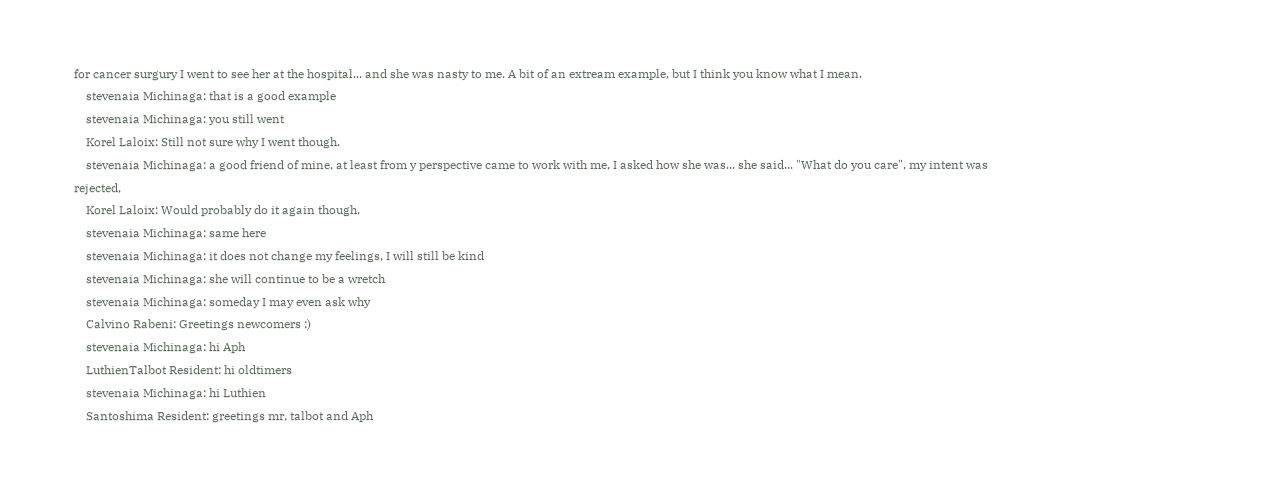for cancer surgury I went to see her at the hospital... and she was nasty to me. A bit of an extream example, but I think you know what I mean.
    stevenaia Michinaga: that is a good example
    stevenaia Michinaga: you still went
    Korel Laloix: Still not sure why I went though.
    stevenaia Michinaga: a good friend of mine, at least from y perspective came to work with me, I asked how she was... she said... "What do you care", my intent was rejected,
    Korel Laloix: Would probably do it again though.
    stevenaia Michinaga: same here
    stevenaia Michinaga: it does not change my feelings, I will still be kind
    stevenaia Michinaga: she will continue to be a wretch
    stevenaia Michinaga: someday I may even ask why
    Calvino Rabeni: Greetings newcomers :)
    stevenaia Michinaga: hi Aph
    LuthienTalbot Resident: hi oldtimers
    stevenaia Michinaga: hi Luthien
    Santoshima Resident: greetings mr, talbot and Aph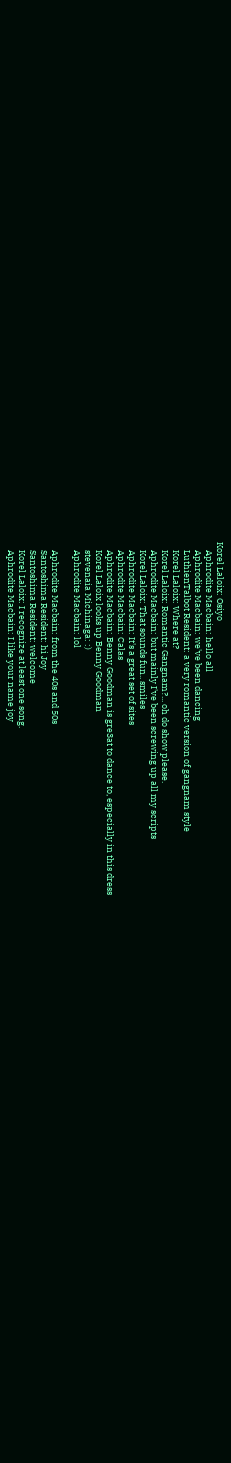Korel Laloix: Osiyo
    Aphrodite Macbain: hello all
    Aphrodite Macbain: we've been dancing
    LuthienTalbot Resident: a very romantic version of gangnam style
    Korel Laloix: Where at?
    Korel Laloix: Romantic Gangnam?... oh do show please.
    Aphrodite Macbain: but mainly I've been screwing up all my scripts
    Korel Laloix: That sounds fun.. smiles
    Aphrodite Macbain: It's a great set of sites
    Aphrodite Macbain: Calas
    Aphrodite Macbain: Benny Goodman is gre3at to dance to, especially in this dress
    Korel Laloix looks up Benny Goodman
    stevenaia Michinaga: :)
    Aphrodite Macbain: lol

    Aphrodite Macbain: from the 40s and 50s
    Santoshima Resident: hi Joy
    Santoshima Resident: welcome
    Korel Laloix: I recognize at least one song.
    Aphrodite Macbain: I like your name joy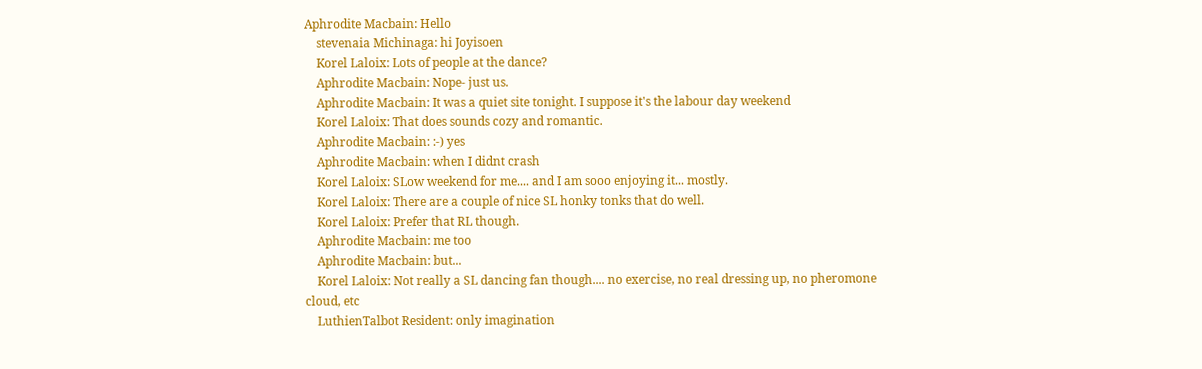Aphrodite Macbain: Hello
    stevenaia Michinaga: hi Joyisoen
    Korel Laloix: Lots of people at the dance?
    Aphrodite Macbain: Nope- just us.
    Aphrodite Macbain: It was a quiet site tonight. I suppose it's the labour day weekend
    Korel Laloix: That does sounds cozy and romantic.
    Aphrodite Macbain: :-) yes
    Aphrodite Macbain: when I didnt crash
    Korel Laloix: SLow weekend for me.... and I am sooo enjoying it... mostly.
    Korel Laloix: There are a couple of nice SL honky tonks that do well.
    Korel Laloix: Prefer that RL though.
    Aphrodite Macbain: me too
    Aphrodite Macbain: but...
    Korel Laloix: Not really a SL dancing fan though.... no exercise, no real dressing up, no pheromone cloud, etc
    LuthienTalbot Resident: only imagination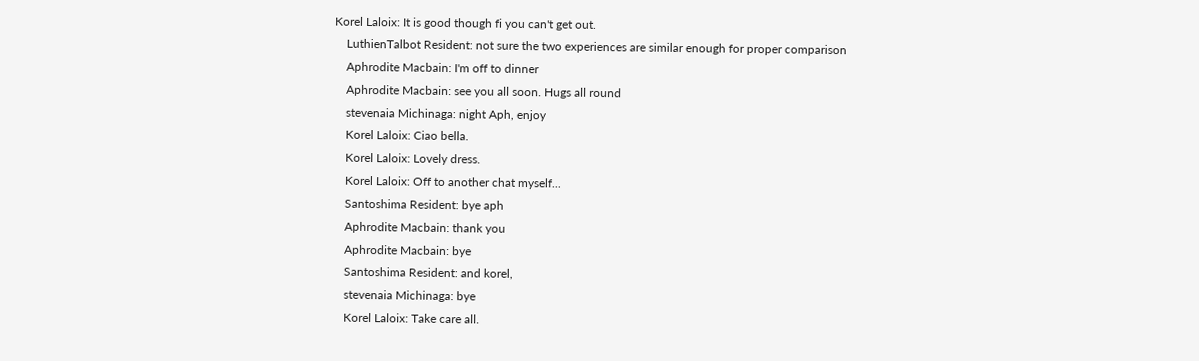Korel Laloix: It is good though fi you can't get out.
    LuthienTalbot Resident: not sure the two experiences are similar enough for proper comparison
    Aphrodite Macbain: I'm off to dinner
    Aphrodite Macbain: see you all soon. Hugs all round
    stevenaia Michinaga: night Aph, enjoy
    Korel Laloix: Ciao bella.
    Korel Laloix: Lovely dress.
    Korel Laloix: Off to another chat myself...
    Santoshima Resident: bye aph
    Aphrodite Macbain: thank you
    Aphrodite Macbain: bye
    Santoshima Resident: and korel,
    stevenaia Michinaga: bye
    Korel Laloix: Take care all.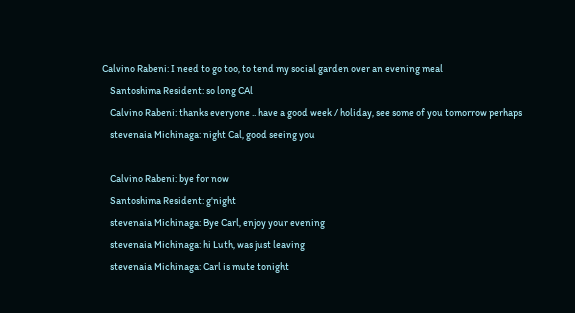Calvino Rabeni: I need to go too, to tend my social garden over an evening meal
    Santoshima Resident: so long CAl
    Calvino Rabeni: thanks everyone .. have a good week / holiday, see some of you tomorrow perhaps
    stevenaia Michinaga: night Cal, good seeing you

    Calvino Rabeni: bye for now
    Santoshima Resident: g'night
    stevenaia Michinaga: Bye Carl, enjoy your evening
    stevenaia Michinaga: hi Luth, was just leaving
    stevenaia Michinaga: Carl is mute tonight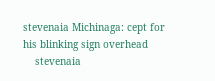stevenaia Michinaga: cept for his blinking sign overhead
    stevenaia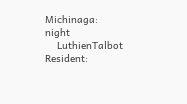Michinaga: night
    LuthienTalbot Resident: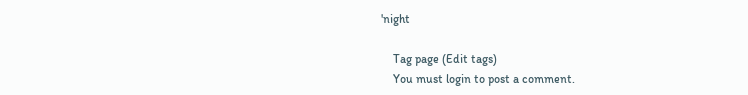'night

    Tag page (Edit tags)
    You must login to post a comment.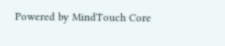Powered by MindTouch Core